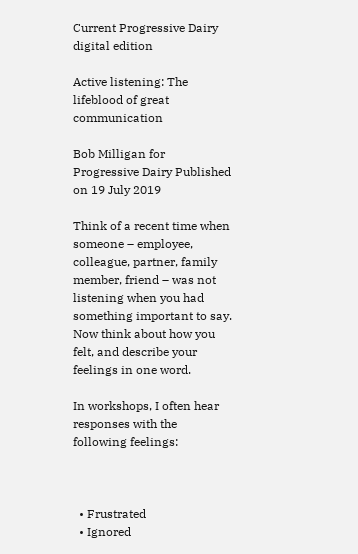Current Progressive Dairy digital edition

Active listening: The lifeblood of great communication

Bob Milligan for Progressive Dairy Published on 19 July 2019

Think of a recent time when someone – employee, colleague, partner, family member, friend – was not listening when you had something important to say. Now think about how you felt, and describe your feelings in one word.

In workshops, I often hear responses with the following feelings:



  • Frustrated
  • Ignored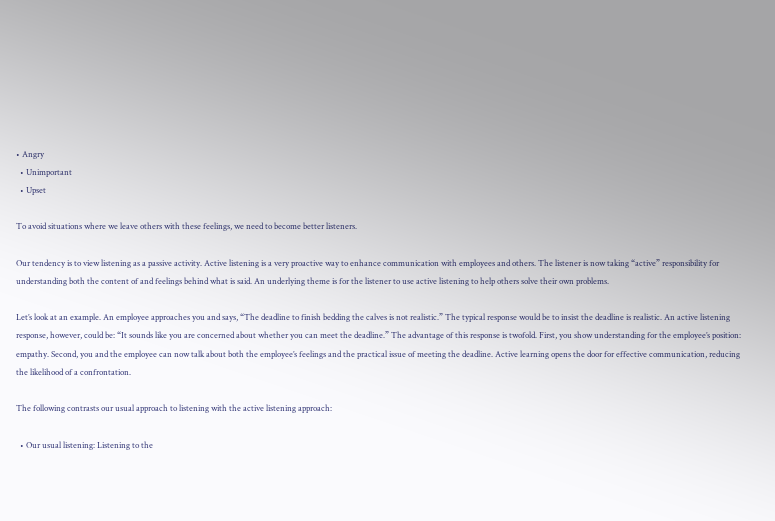• Angry
  • Unimportant
  • Upset

To avoid situations where we leave others with these feelings, we need to become better listeners.

Our tendency is to view listening as a passive activity. Active listening is a very proactive way to enhance communication with employees and others. The listener is now taking “active” responsibility for understanding both the content of and feelings behind what is said. An underlying theme is for the listener to use active listening to help others solve their own problems.

Let’s look at an example. An employee approaches you and says, “The deadline to finish bedding the calves is not realistic.” The typical response would be to insist the deadline is realistic. An active listening response, however, could be: “It sounds like you are concerned about whether you can meet the deadline.” The advantage of this response is twofold. First, you show understanding for the employee’s position: empathy. Second, you and the employee can now talk about both the employee’s feelings and the practical issue of meeting the deadline. Active learning opens the door for effective communication, reducing the likelihood of a confrontation.

The following contrasts our usual approach to listening with the active listening approach:

  • Our usual listening: Listening to the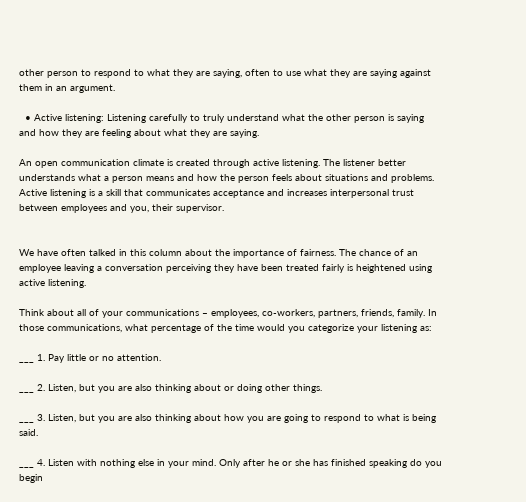other person to respond to what they are saying, often to use what they are saying against them in an argument.

  • Active listening: Listening carefully to truly understand what the other person is saying and how they are feeling about what they are saying.

An open communication climate is created through active listening. The listener better understands what a person means and how the person feels about situations and problems. Active listening is a skill that communicates acceptance and increases interpersonal trust between employees and you, their supervisor.


We have often talked in this column about the importance of fairness. The chance of an employee leaving a conversation perceiving they have been treated fairly is heightened using active listening.

Think about all of your communications – employees, co-workers, partners, friends, family. In those communications, what percentage of the time would you categorize your listening as:

___ 1. Pay little or no attention.

___ 2. Listen, but you are also thinking about or doing other things.

___ 3. Listen, but you are also thinking about how you are going to respond to what is being said.

___ 4. Listen with nothing else in your mind. Only after he or she has finished speaking do you begin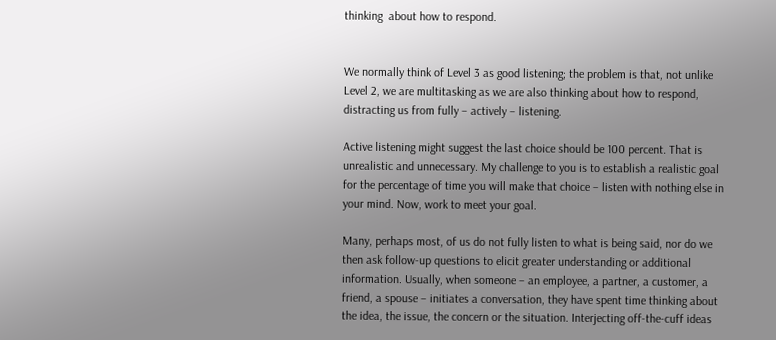thinking  about how to respond.


We normally think of Level 3 as good listening; the problem is that, not unlike Level 2, we are multitasking as we are also thinking about how to respond, distracting us from fully – actively – listening.

Active listening might suggest the last choice should be 100 percent. That is unrealistic and unnecessary. My challenge to you is to establish a realistic goal for the percentage of time you will make that choice – listen with nothing else in your mind. Now, work to meet your goal.

Many, perhaps most, of us do not fully listen to what is being said, nor do we then ask follow-up questions to elicit greater understanding or additional information. Usually, when someone – an employee, a partner, a customer, a friend, a spouse – initiates a conversation, they have spent time thinking about the idea, the issue, the concern or the situation. Interjecting off-the-cuff ideas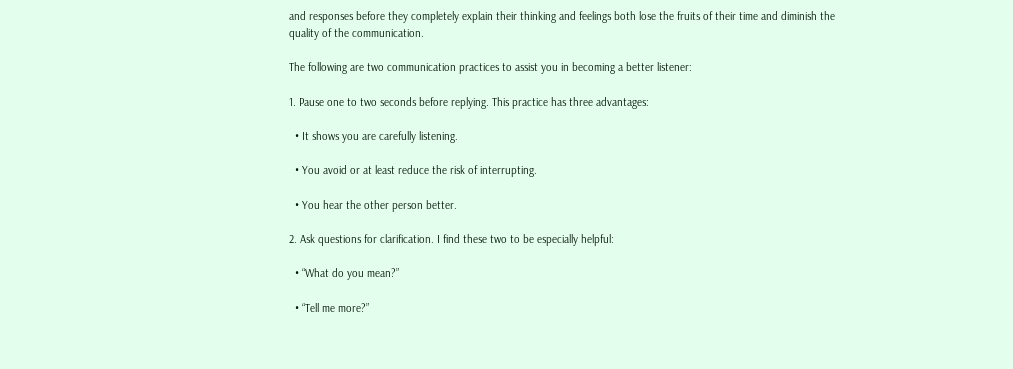and responses before they completely explain their thinking and feelings both lose the fruits of their time and diminish the quality of the communication.

The following are two communication practices to assist you in becoming a better listener:

1. Pause one to two seconds before replying. This practice has three advantages:

  • It shows you are carefully listening.

  • You avoid or at least reduce the risk of interrupting.

  • You hear the other person better.

2. Ask questions for clarification. I find these two to be especially helpful:

  • “What do you mean?”

  • “Tell me more?”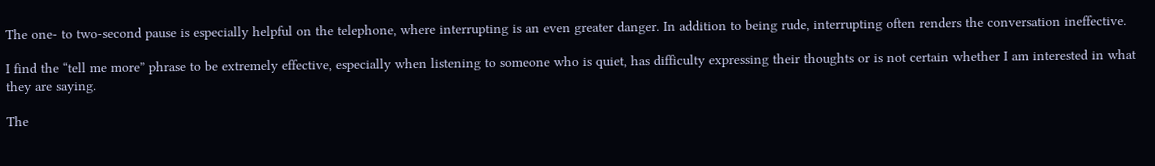The one- to two-second pause is especially helpful on the telephone, where interrupting is an even greater danger. In addition to being rude, interrupting often renders the conversation ineffective.

I find the “tell me more” phrase to be extremely effective, especially when listening to someone who is quiet, has difficulty expressing their thoughts or is not certain whether I am interested in what they are saying.

The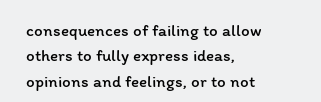consequences of failing to allow others to fully express ideas, opinions and feelings, or to not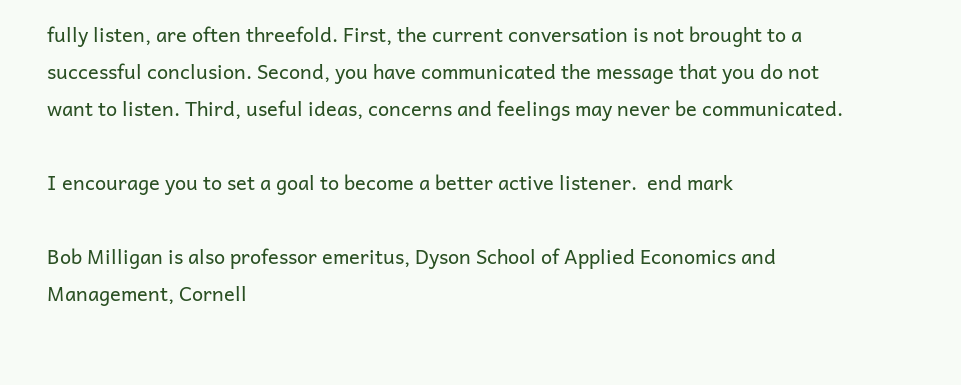fully listen, are often threefold. First, the current conversation is not brought to a successful conclusion. Second, you have communicated the message that you do not want to listen. Third, useful ideas, concerns and feelings may never be communicated.

I encourage you to set a goal to become a better active listener.  end mark

Bob Milligan is also professor emeritus, Dyson School of Applied Economics and Management, Cornell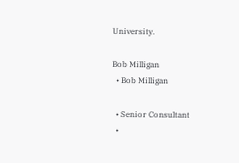University.

Bob Milligan
  • Bob Milligan

  • Senior Consultant
  •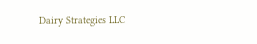Dairy Strategies LLC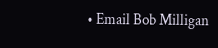• Email Bob Milligan